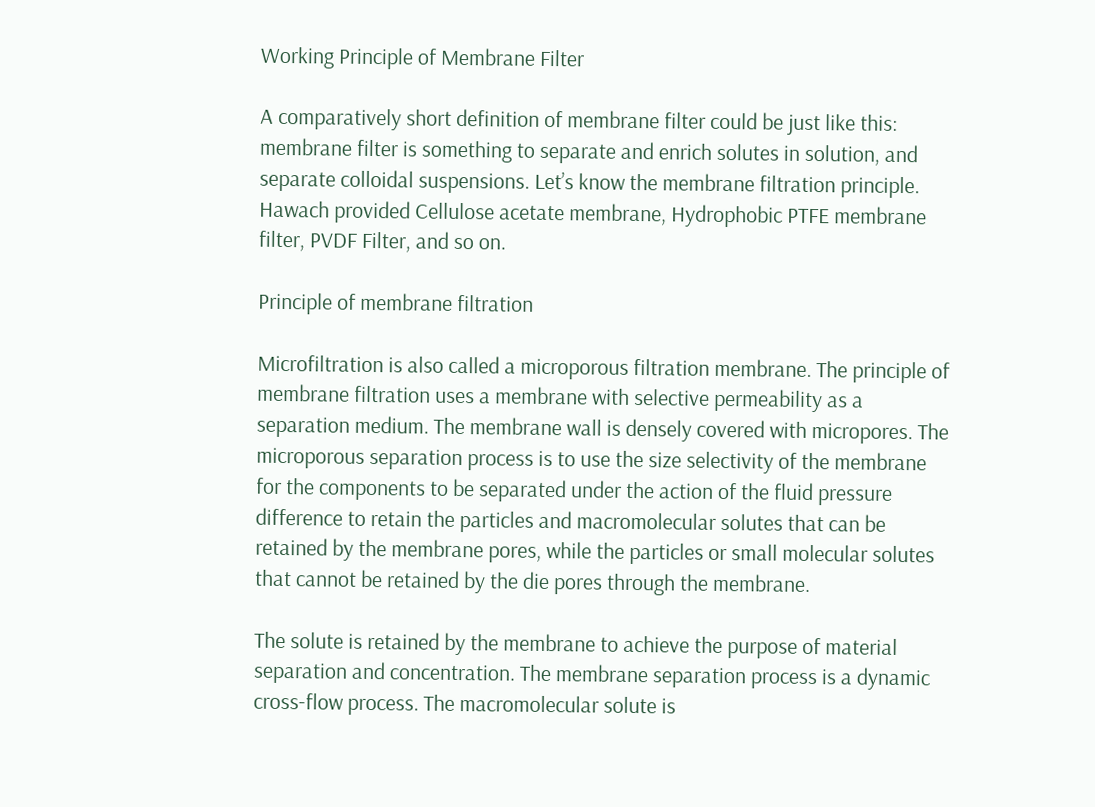Working Principle of Membrane Filter

A comparatively short definition of membrane filter could be just like this: membrane filter is something to separate and enrich solutes in solution, and separate colloidal suspensions. Let’s know the membrane filtration principle. Hawach provided Cellulose acetate membrane, Hydrophobic PTFE membrane filter, PVDF Filter, and so on.

Principle of membrane filtration

Microfiltration is also called a microporous filtration membrane. The principle of membrane filtration uses a membrane with selective permeability as a separation medium. The membrane wall is densely covered with micropores. The microporous separation process is to use the size selectivity of the membrane for the components to be separated under the action of the fluid pressure difference to retain the particles and macromolecular solutes that can be retained by the membrane pores, while the particles or small molecular solutes that cannot be retained by the die pores through the membrane.

The solute is retained by the membrane to achieve the purpose of material separation and concentration. The membrane separation process is a dynamic cross-flow process. The macromolecular solute is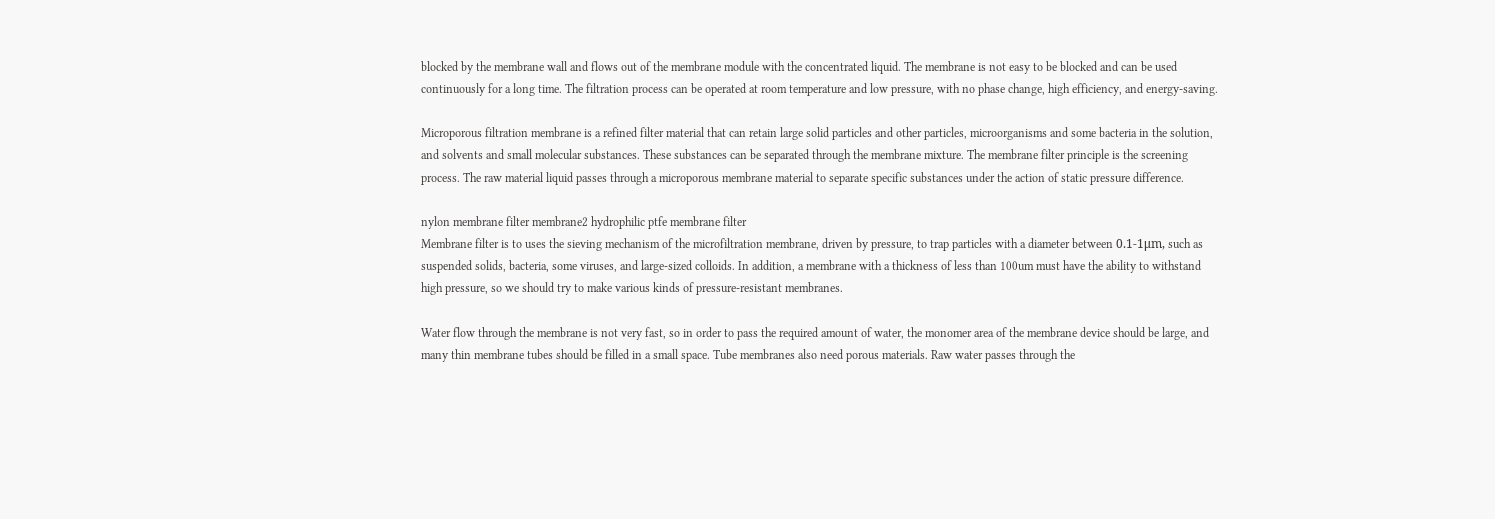blocked by the membrane wall and flows out of the membrane module with the concentrated liquid. The membrane is not easy to be blocked and can be used continuously for a long time. The filtration process can be operated at room temperature and low pressure, with no phase change, high efficiency, and energy-saving.

Microporous filtration membrane is a refined filter material that can retain large solid particles and other particles, microorganisms and some bacteria in the solution, and solvents and small molecular substances. These substances can be separated through the membrane mixture. The membrane filter principle is the screening process. The raw material liquid passes through a microporous membrane material to separate specific substances under the action of static pressure difference.

nylon membrane filter membrane2 hydrophilic ptfe membrane filter
Membrane filter is to uses the sieving mechanism of the microfiltration membrane, driven by pressure, to trap particles with a diameter between 0.1-1μm, such as suspended solids, bacteria, some viruses, and large-sized colloids. In addition, a membrane with a thickness of less than 100um must have the ability to withstand high pressure, so we should try to make various kinds of pressure-resistant membranes.

Water flow through the membrane is not very fast, so in order to pass the required amount of water, the monomer area of the membrane device should be large, and many thin membrane tubes should be filled in a small space. Tube membranes also need porous materials. Raw water passes through the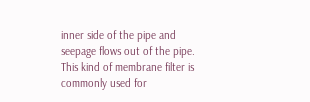inner side of the pipe and seepage flows out of the pipe. This kind of membrane filter is commonly used for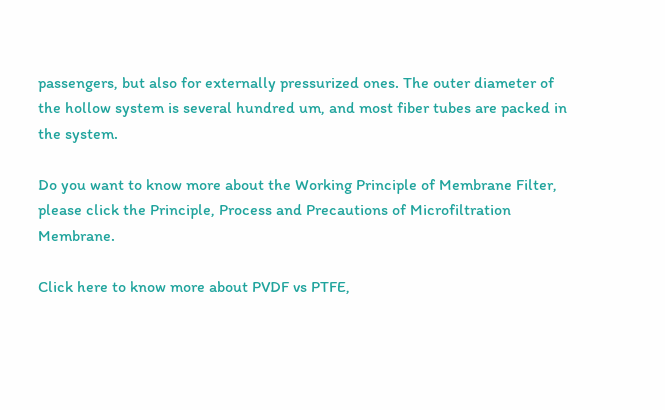passengers, but also for externally pressurized ones. The outer diameter of the hollow system is several hundred um, and most fiber tubes are packed in the system.

Do you want to know more about the Working Principle of Membrane Filter, please click the Principle, Process and Precautions of Microfiltration Membrane.

Click here to know more about PVDF vs PTFE,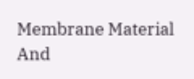Membrane Material And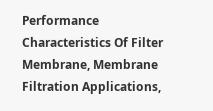Performance Characteristics Of Filter Membrane, Membrane Filtration Applications,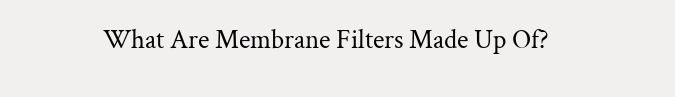What Are Membrane Filters Made Up Of?